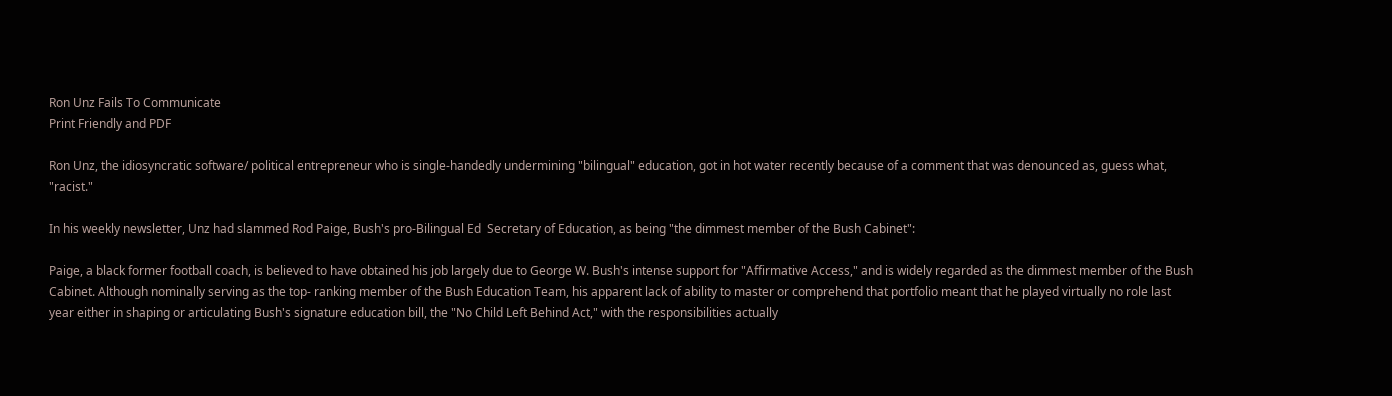Ron Unz Fails To Communicate
Print Friendly and PDF

Ron Unz, the idiosyncratic software/ political entrepreneur who is single-handedly undermining "bilingual" education, got in hot water recently because of a comment that was denounced as, guess what, "racist."

In his weekly newsletter, Unz had slammed Rod Paige, Bush's pro-Bilingual Ed  Secretary of Education, as being "the dimmest member of the Bush Cabinet":

Paige, a black former football coach, is believed to have obtained his job largely due to George W. Bush's intense support for "Affirmative Access," and is widely regarded as the dimmest member of the Bush Cabinet. Although nominally serving as the top- ranking member of the Bush Education Team, his apparent lack of ability to master or comprehend that portfolio meant that he played virtually no role last year either in shaping or articulating Bush's signature education bill, the "No Child Left Behind Act," with the responsibilities actually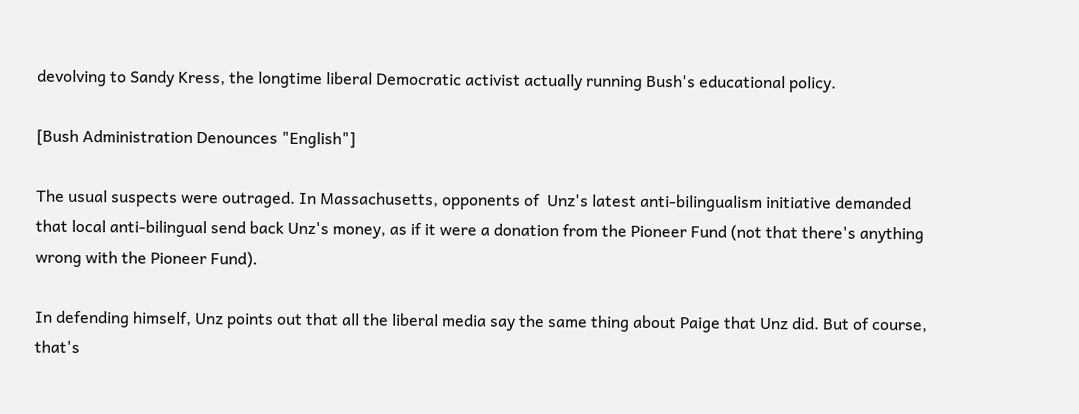devolving to Sandy Kress, the longtime liberal Democratic activist actually running Bush's educational policy.

[Bush Administration Denounces "English"]

The usual suspects were outraged. In Massachusetts, opponents of  Unz's latest anti-bilingualism initiative demanded that local anti-bilingual send back Unz's money, as if it were a donation from the Pioneer Fund (not that there's anything wrong with the Pioneer Fund).

In defending himself, Unz points out that all the liberal media say the same thing about Paige that Unz did. But of course, that's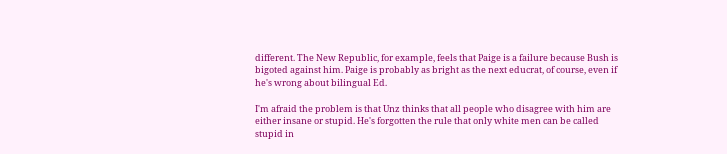different. The New Republic, for example, feels that Paige is a failure because Bush is bigoted against him. Paige is probably as bright as the next educrat, of course, even if he's wrong about bilingual Ed.

I'm afraid the problem is that Unz thinks that all people who disagree with him are either insane or stupid. He's forgotten the rule that only white men can be called stupid in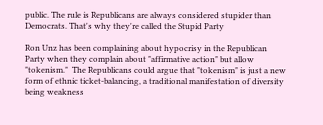public. The rule is Republicans are always considered stupider than Democrats. That's why they're called the Stupid Party

Ron Unz has been complaining about hypocrisy in the Republican Party when they complain about "affirmative action" but allow "tokenism."  The Republicans could argue that "tokenism" is just a new form of ethnic ticket-balancing, a traditional manifestation of diversity being weakness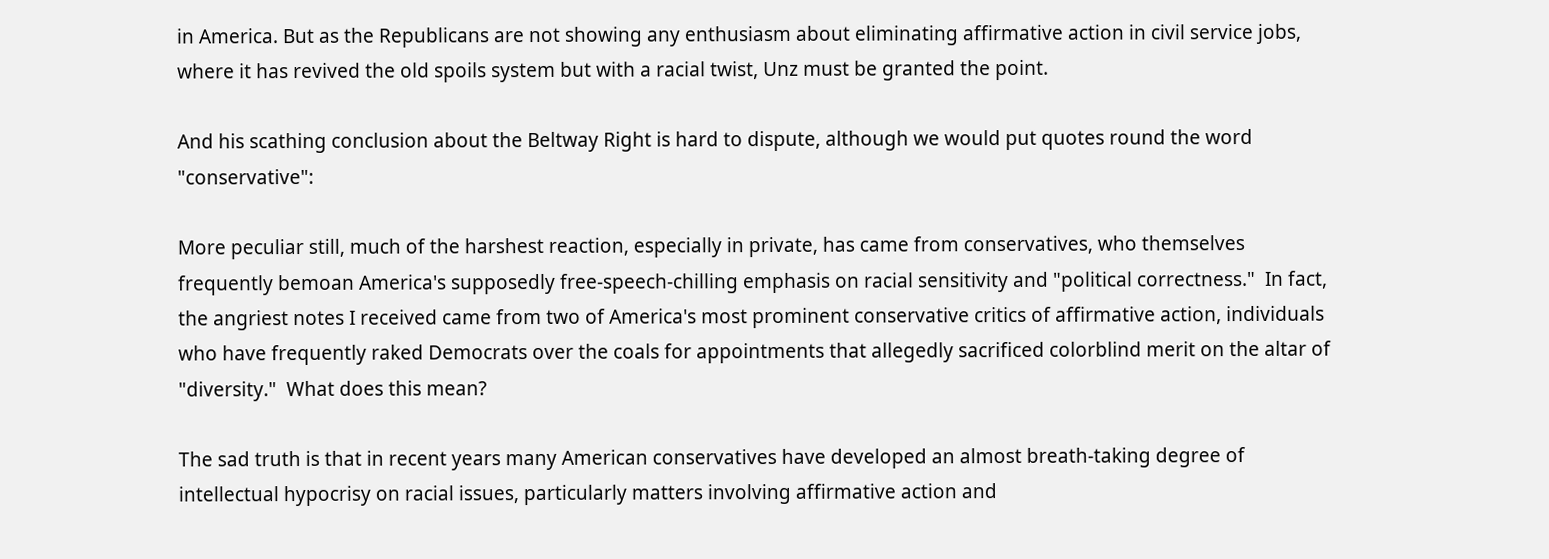in America. But as the Republicans are not showing any enthusiasm about eliminating affirmative action in civil service jobs, where it has revived the old spoils system but with a racial twist, Unz must be granted the point.

And his scathing conclusion about the Beltway Right is hard to dispute, although we would put quotes round the word "conservative":

More peculiar still, much of the harshest reaction, especially in private, has came from conservatives, who themselves frequently bemoan America's supposedly free-speech-chilling emphasis on racial sensitivity and "political correctness."  In fact, the angriest notes I received came from two of America's most prominent conservative critics of affirmative action, individuals who have frequently raked Democrats over the coals for appointments that allegedly sacrificed colorblind merit on the altar of "diversity."  What does this mean?

The sad truth is that in recent years many American conservatives have developed an almost breath-taking degree of intellectual hypocrisy on racial issues, particularly matters involving affirmative action and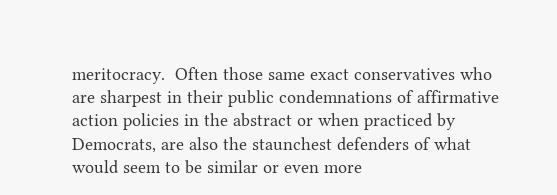meritocracy.  Often those same exact conservatives who are sharpest in their public condemnations of affirmative action policies in the abstract or when practiced by Democrats, are also the staunchest defenders of what would seem to be similar or even more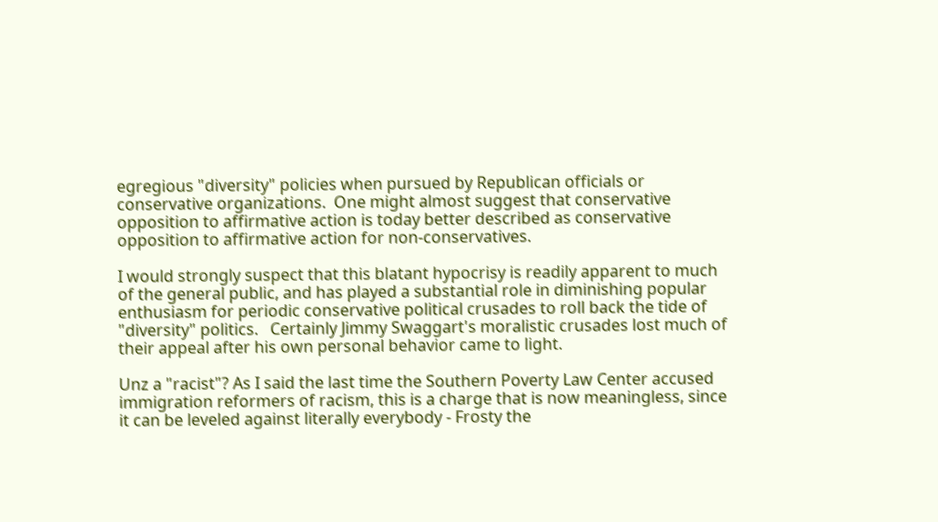egregious "diversity" policies when pursued by Republican officials or conservative organizations.  One might almost suggest that conservative opposition to affirmative action is today better described as conservative opposition to affirmative action for non-conservatives.

I would strongly suspect that this blatant hypocrisy is readily apparent to much of the general public, and has played a substantial role in diminishing popular enthusiasm for periodic conservative political crusades to roll back the tide of "diversity" politics.   Certainly Jimmy Swaggart's moralistic crusades lost much of their appeal after his own personal behavior came to light.

Unz a "racist"? As I said the last time the Southern Poverty Law Center accused immigration reformers of racism, this is a charge that is now meaningless, since it can be leveled against literally everybody - Frosty the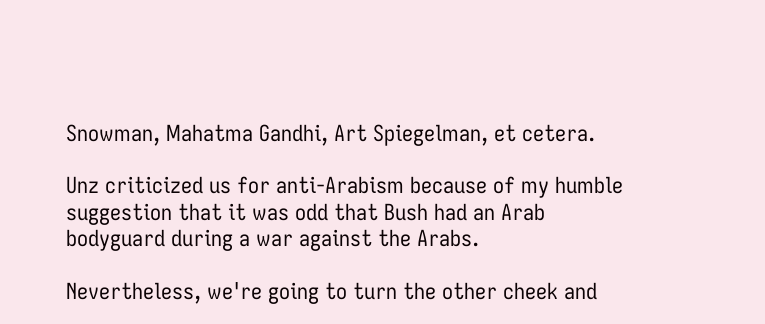Snowman, Mahatma Gandhi, Art Spiegelman, et cetera.

Unz criticized us for anti-Arabism because of my humble suggestion that it was odd that Bush had an Arab bodyguard during a war against the Arabs.

Nevertheless, we're going to turn the other cheek and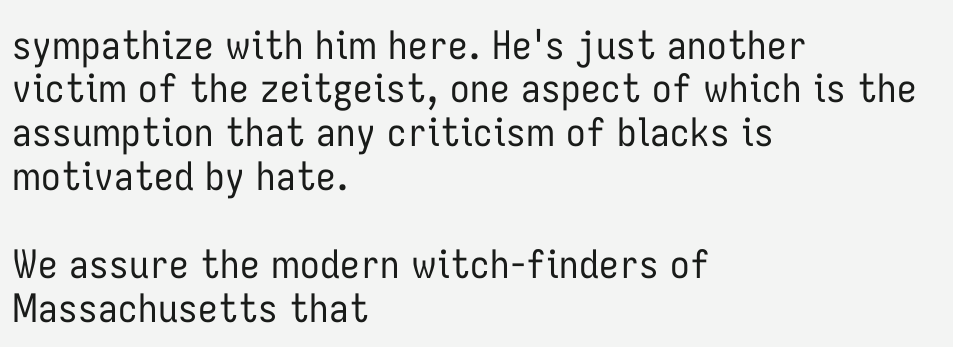sympathize with him here. He's just another victim of the zeitgeist, one aspect of which is the assumption that any criticism of blacks is motivated by hate.

We assure the modern witch-finders of Massachusetts that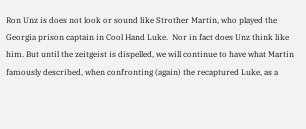Ron Unz is does not look or sound like Strother Martin, who played the Georgia prison captain in Cool Hand Luke.  Nor in fact does Unz think like him. But until the zeitgeist is dispelled, we will continue to have what Martin famously described, when confronting (again) the recaptured Luke, as a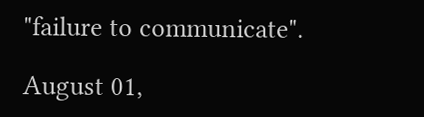"failure to communicate".

August 01,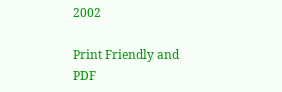2002

Print Friendly and PDF